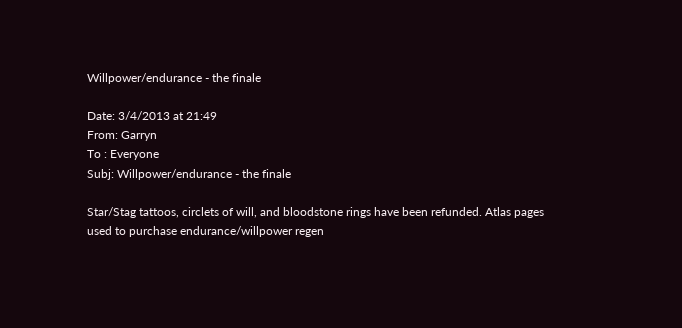Willpower/endurance - the finale

Date: 3/4/2013 at 21:49
From: Garryn
To : Everyone
Subj: Willpower/endurance - the finale

Star/Stag tattoos, circlets of will, and bloodstone rings have been refunded. Atlas pages used to purchase endurance/willpower regen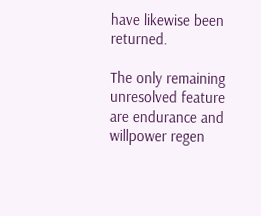have likewise been returned.

The only remaining unresolved feature are endurance and willpower regen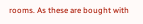rooms. As these are bought with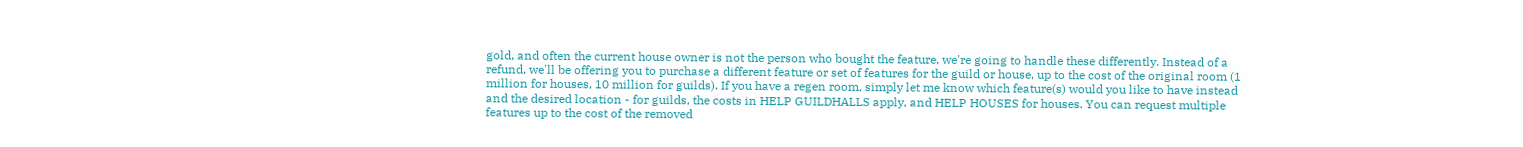gold, and often the current house owner is not the person who bought the feature, we're going to handle these differently. Instead of a refund, we'll be offering you to purchase a different feature or set of features for the guild or house, up to the cost of the original room (1 million for houses, 10 million for guilds). If you have a regen room, simply let me know which feature(s) would you like to have instead and the desired location - for guilds, the costs in HELP GUILDHALLS apply, and HELP HOUSES for houses. You can request multiple features up to the cost of the removed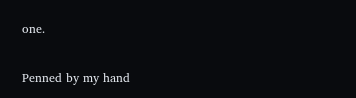one.


Penned by my hand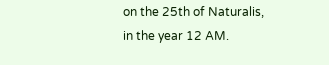on the 25th of Naturalis, in the year 12 AM.